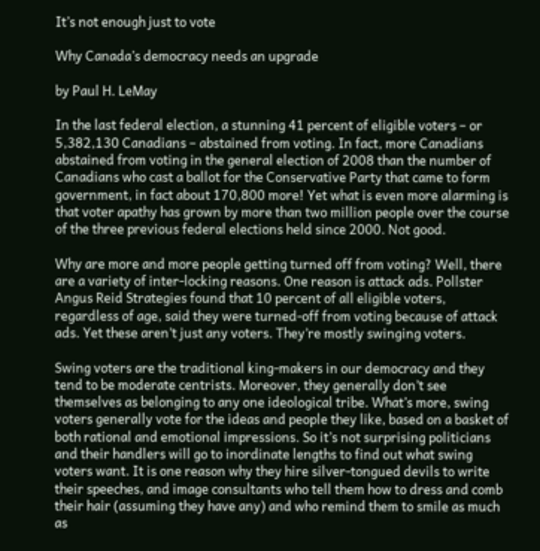It’s not enough just to vote

Why Canada’s democracy needs an upgrade

by Paul H. LeMay

In the last federal election, a stunning 41 percent of eligible voters – or 5,382,130 Canadians – abstained from voting. In fact, more Canadians abstained from voting in the general election of 2008 than the number of Canadians who cast a ballot for the Conservative Party that came to form government, in fact about 170,800 more! Yet what is even more alarming is that voter apathy has grown by more than two million people over the course of the three previous federal elections held since 2000. Not good.

Why are more and more people getting turned off from voting? Well, there are a variety of inter-locking reasons. One reason is attack ads. Pollster Angus Reid Strategies found that 10 percent of all eligible voters, regardless of age, said they were turned-off from voting because of attack ads. Yet these aren’t just any voters. They’re mostly swinging voters.

Swing voters are the traditional king-makers in our democracy and they tend to be moderate centrists. Moreover, they generally don’t see themselves as belonging to any one ideological tribe. What’s more, swing voters generally vote for the ideas and people they like, based on a basket of both rational and emotional impressions. So it’s not surprising politicians and their handlers will go to inordinate lengths to find out what swing voters want. It is one reason why they hire silver-tongued devils to write their speeches, and image consultants who tell them how to dress and comb their hair (assuming they have any) and who remind them to smile as much as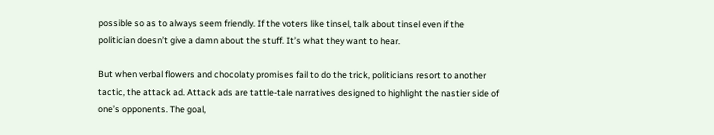possible so as to always seem friendly. If the voters like tinsel, talk about tinsel even if the politician doesn’t give a damn about the stuff. It’s what they want to hear.

But when verbal flowers and chocolaty promises fail to do the trick, politicians resort to another tactic, the attack ad. Attack ads are tattle-tale narratives designed to highlight the nastier side of one’s opponents. The goal,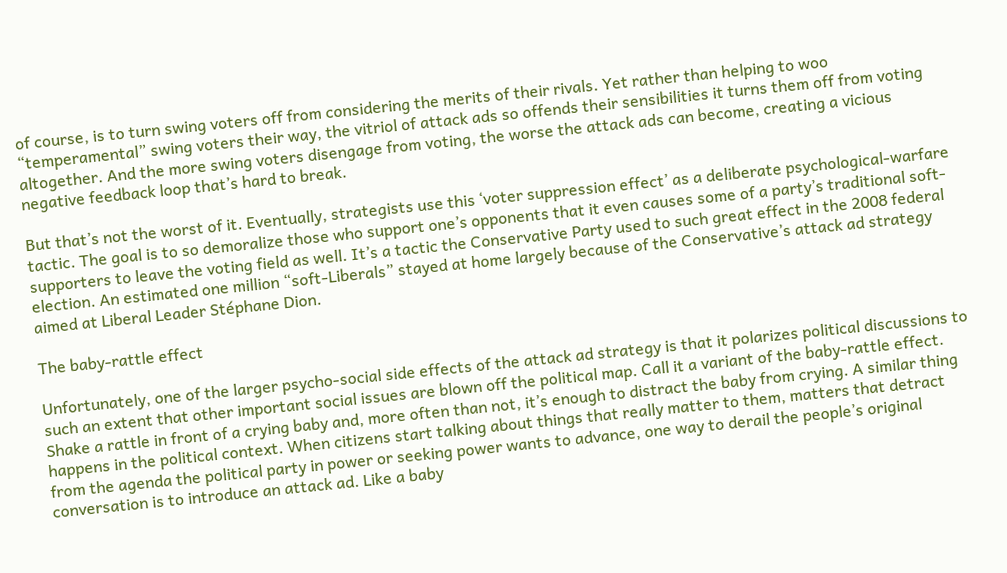of course, is to turn swing voters off from considering the merits of their rivals. Yet rather than helping to woo “temperamental” swing voters their way, the vitriol of attack ads so offends their sensibilities it turns them off from voting altogether. And the more swing voters disengage from voting, the worse the attack ads can become, creating a vicious negative feedback loop that’s hard to break.

But that’s not the worst of it. Eventually, strategists use this ‘voter suppression effect’ as a deliberate psychological-warfare tactic. The goal is to so demoralize those who support one’s opponents that it even causes some of a party’s traditional soft-supporters to leave the voting field as well. It’s a tactic the Conservative Party used to such great effect in the 2008 federal election. An estimated one million “soft-Liberals” stayed at home largely because of the Conservative’s attack ad strategy aimed at Liberal Leader Stéphane Dion.

The baby-rattle effect

Unfortunately, one of the larger psycho-social side effects of the attack ad strategy is that it polarizes political discussions to such an extent that other important social issues are blown off the political map. Call it a variant of the baby-rattle effect. Shake a rattle in front of a crying baby and, more often than not, it’s enough to distract the baby from crying. A similar thing happens in the political context. When citizens start talking about things that really matter to them, matters that detract from the agenda the political party in power or seeking power wants to advance, one way to derail the people’s original conversation is to introduce an attack ad. Like a baby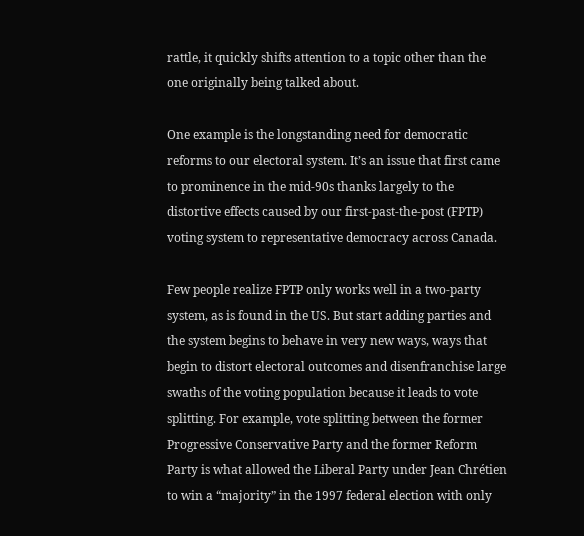rattle, it quickly shifts attention to a topic other than the one originally being talked about.

One example is the longstanding need for democratic reforms to our electoral system. It’s an issue that first came to prominence in the mid-90s thanks largely to the distortive effects caused by our first-past-the-post (FPTP) voting system to representative democracy across Canada.

Few people realize FPTP only works well in a two-party system, as is found in the US. But start adding parties and the system begins to behave in very new ways, ways that begin to distort electoral outcomes and disenfranchise large swaths of the voting population because it leads to vote splitting. For example, vote splitting between the former Progressive Conservative Party and the former Reform Party is what allowed the Liberal Party under Jean Chrétien to win a “majority” in the 1997 federal election with only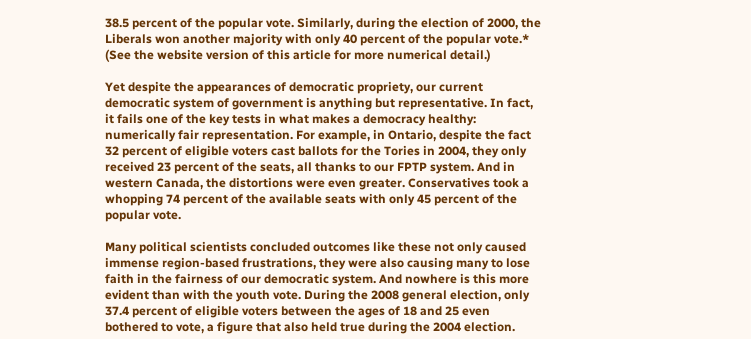38.5 percent of the popular vote. Similarly, during the election of 2000, the Liberals won another majority with only 40 percent of the popular vote.* (See the website version of this article for more numerical detail.)

Yet despite the appearances of democratic propriety, our current democratic system of government is anything but representative. In fact, it fails one of the key tests in what makes a democracy healthy: numerically fair representation. For example, in Ontario, despite the fact 32 percent of eligible voters cast ballots for the Tories in 2004, they only received 23 percent of the seats, all thanks to our FPTP system. And in western Canada, the distortions were even greater. Conservatives took a whopping 74 percent of the available seats with only 45 percent of the popular vote.

Many political scientists concluded outcomes like these not only caused immense region-based frustrations, they were also causing many to lose faith in the fairness of our democratic system. And nowhere is this more evident than with the youth vote. During the 2008 general election, only 37.4 percent of eligible voters between the ages of 18 and 25 even bothered to vote, a figure that also held true during the 2004 election.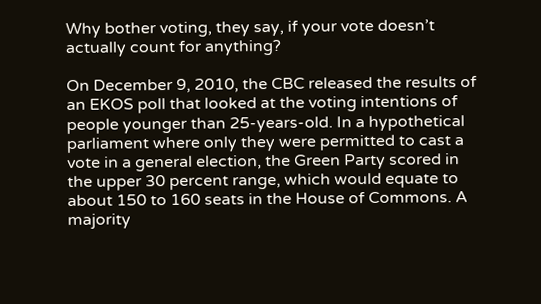Why bother voting, they say, if your vote doesn’t actually count for anything?

On December 9, 2010, the CBC released the results of an EKOS poll that looked at the voting intentions of people younger than 25-years-old. In a hypothetical parliament where only they were permitted to cast a vote in a general election, the Green Party scored in the upper 30 percent range, which would equate to about 150 to 160 seats in the House of Commons. A majority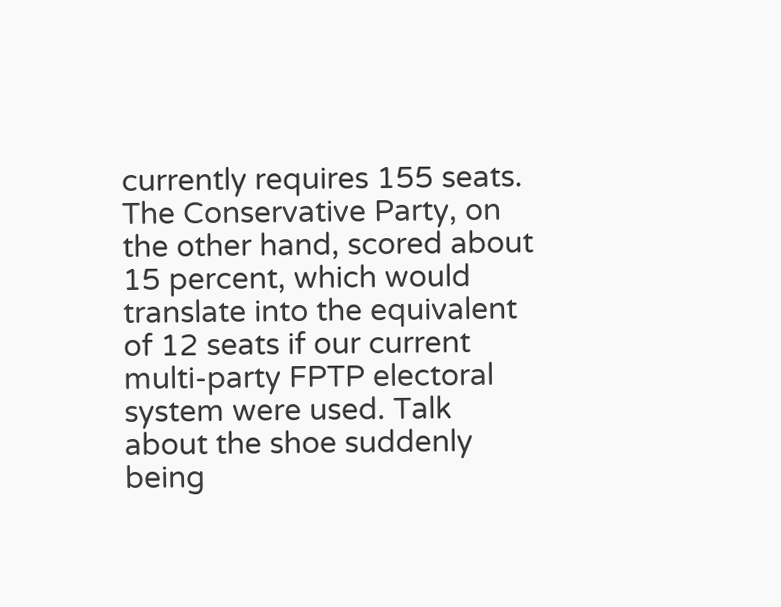currently requires 155 seats. The Conservative Party, on the other hand, scored about 15 percent, which would translate into the equivalent of 12 seats if our current multi-party FPTP electoral system were used. Talk about the shoe suddenly being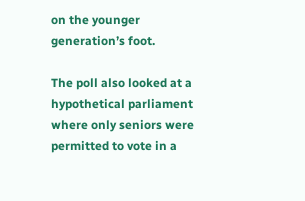on the younger generation’s foot.

The poll also looked at a hypothetical parliament where only seniors were permitted to vote in a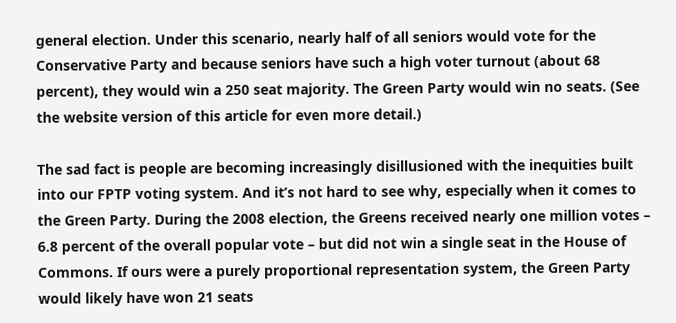general election. Under this scenario, nearly half of all seniors would vote for the Conservative Party and because seniors have such a high voter turnout (about 68 percent), they would win a 250 seat majority. The Green Party would win no seats. (See the website version of this article for even more detail.)

The sad fact is people are becoming increasingly disillusioned with the inequities built into our FPTP voting system. And it’s not hard to see why, especially when it comes to the Green Party. During the 2008 election, the Greens received nearly one million votes – 6.8 percent of the overall popular vote – but did not win a single seat in the House of Commons. If ours were a purely proportional representation system, the Green Party would likely have won 21 seats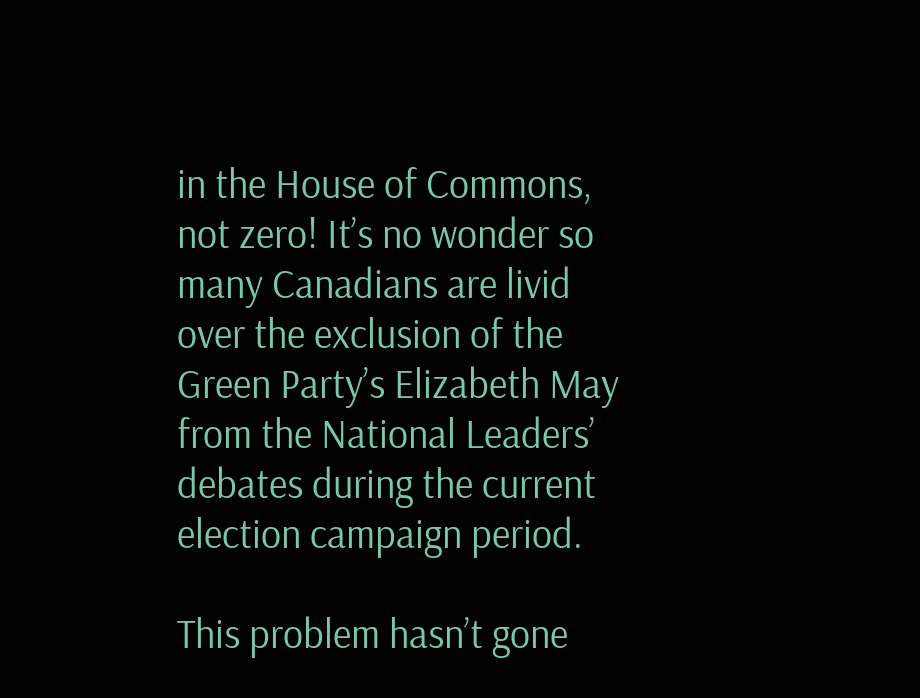in the House of Commons, not zero! It’s no wonder so many Canadians are livid over the exclusion of the Green Party’s Elizabeth May from the National Leaders’ debates during the current election campaign period.

This problem hasn’t gone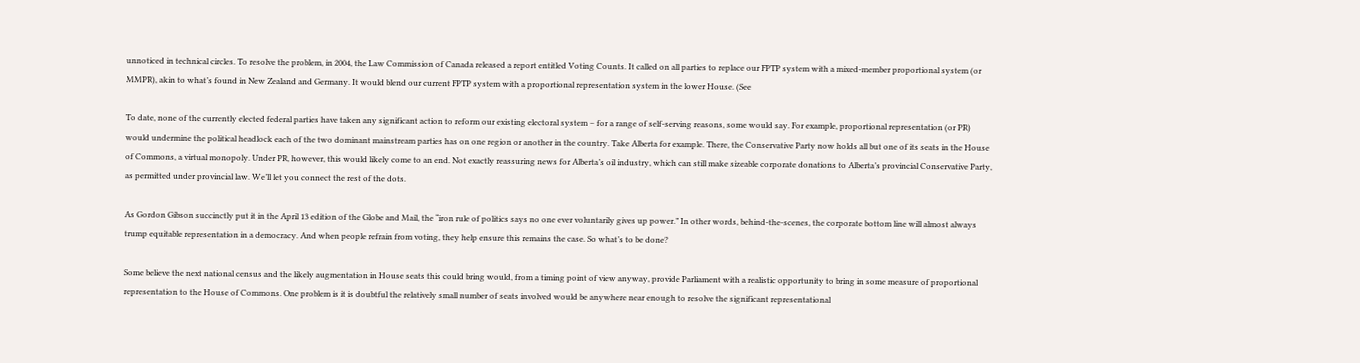unnoticed in technical circles. To resolve the problem, in 2004, the Law Commission of Canada released a report entitled Voting Counts. It called on all parties to replace our FPTP system with a mixed-member proportional system (or MMPR), akin to what’s found in New Zealand and Germany. It would blend our current FPTP system with a proportional representation system in the lower House. (See

To date, none of the currently elected federal parties have taken any significant action to reform our existing electoral system – for a range of self-serving reasons, some would say. For example, proportional representation (or PR) would undermine the political headlock each of the two dominant mainstream parties has on one region or another in the country. Take Alberta for example. There, the Conservative Party now holds all but one of its seats in the House of Commons, a virtual monopoly. Under PR, however, this would likely come to an end. Not exactly reassuring news for Alberta’s oil industry, which can still make sizeable corporate donations to Alberta’s provincial Conservative Party, as permitted under provincial law. We’ll let you connect the rest of the dots.

As Gordon Gibson succinctly put it in the April 13 edition of the Globe and Mail, the “iron rule of politics says no one ever voluntarily gives up power.” In other words, behind-the-scenes, the corporate bottom line will almost always trump equitable representation in a democracy. And when people refrain from voting, they help ensure this remains the case. So what’s to be done?

Some believe the next national census and the likely augmentation in House seats this could bring would, from a timing point of view anyway, provide Parliament with a realistic opportunity to bring in some measure of proportional representation to the House of Commons. One problem is it is doubtful the relatively small number of seats involved would be anywhere near enough to resolve the significant representational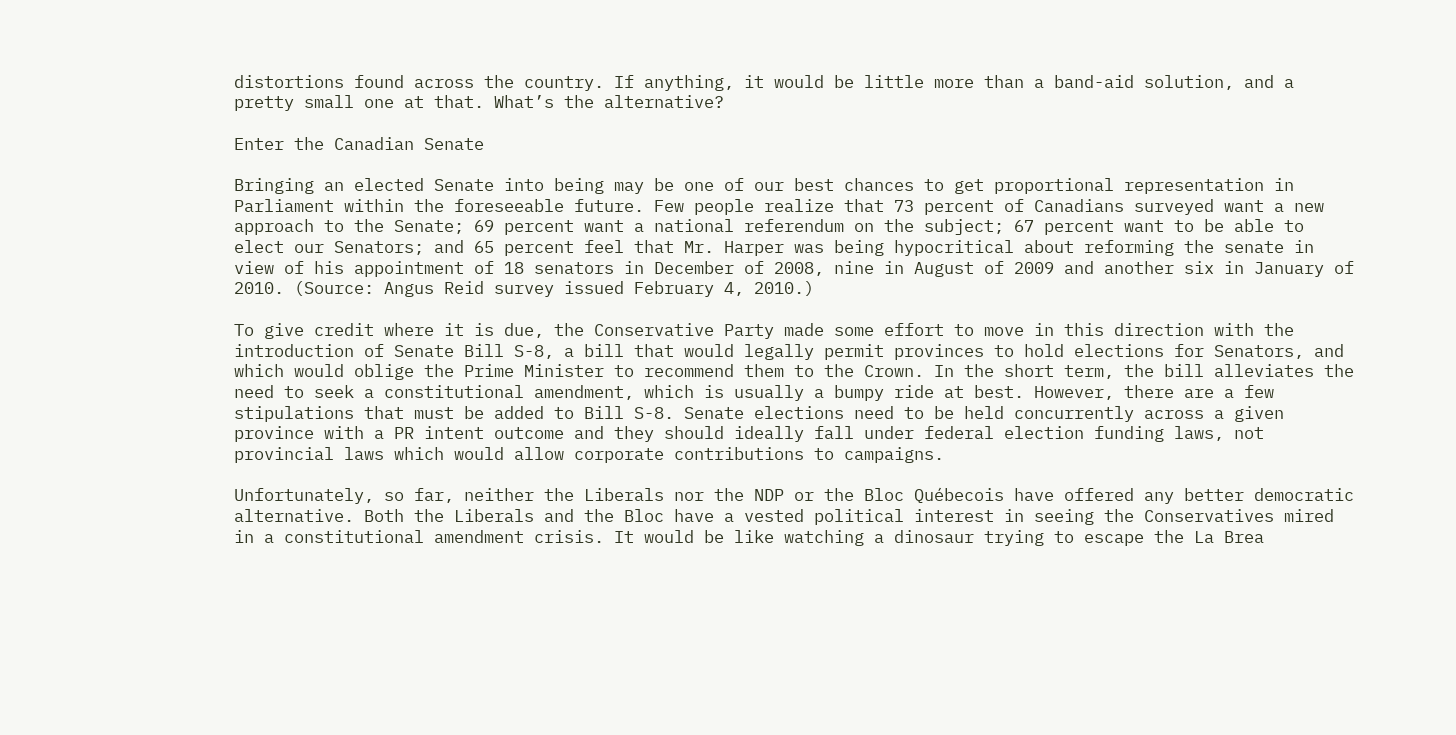distortions found across the country. If anything, it would be little more than a band-aid solution, and a pretty small one at that. What’s the alternative?

Enter the Canadian Senate

Bringing an elected Senate into being may be one of our best chances to get proportional representation in Parliament within the foreseeable future. Few people realize that 73 percent of Canadians surveyed want a new approach to the Senate; 69 percent want a national referendum on the subject; 67 percent want to be able to elect our Senators; and 65 percent feel that Mr. Harper was being hypocritical about reforming the senate in view of his appointment of 18 senators in December of 2008, nine in August of 2009 and another six in January of 2010. (Source: Angus Reid survey issued February 4, 2010.)

To give credit where it is due, the Conservative Party made some effort to move in this direction with the introduction of Senate Bill S-8, a bill that would legally permit provinces to hold elections for Senators, and which would oblige the Prime Minister to recommend them to the Crown. In the short term, the bill alleviates the need to seek a constitutional amendment, which is usually a bumpy ride at best. However, there are a few stipulations that must be added to Bill S-8. Senate elections need to be held concurrently across a given province with a PR intent outcome and they should ideally fall under federal election funding laws, not provincial laws which would allow corporate contributions to campaigns.

Unfortunately, so far, neither the Liberals nor the NDP or the Bloc Québecois have offered any better democratic alternative. Both the Liberals and the Bloc have a vested political interest in seeing the Conservatives mired in a constitutional amendment crisis. It would be like watching a dinosaur trying to escape the La Brea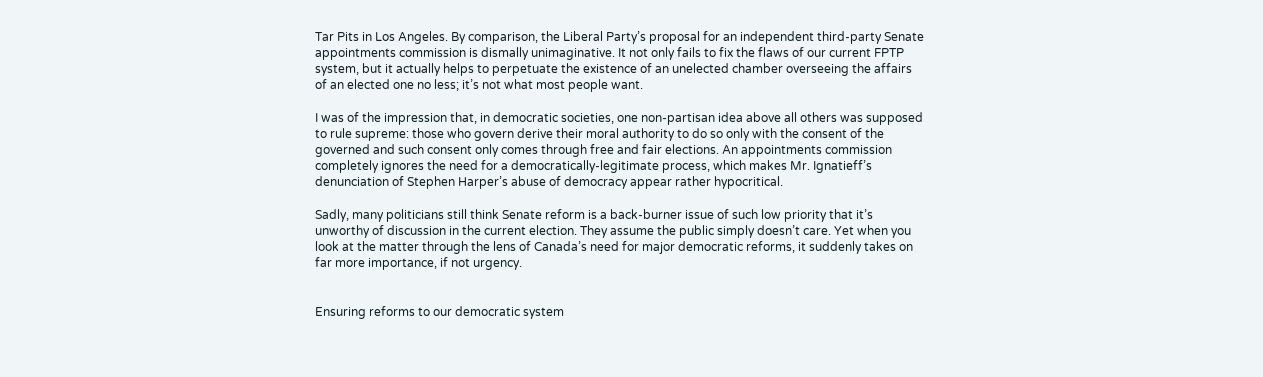Tar Pits in Los Angeles. By comparison, the Liberal Party’s proposal for an independent third-party Senate appointments commission is dismally unimaginative. It not only fails to fix the flaws of our current FPTP system, but it actually helps to perpetuate the existence of an unelected chamber overseeing the affairs of an elected one no less; it’s not what most people want.

I was of the impression that, in democratic societies, one non-partisan idea above all others was supposed to rule supreme: those who govern derive their moral authority to do so only with the consent of the governed and such consent only comes through free and fair elections. An appointments commission completely ignores the need for a democratically-legitimate process, which makes Mr. Ignatieff’s denunciation of Stephen Harper’s abuse of democracy appear rather hypocritical.

Sadly, many politicians still think Senate reform is a back-burner issue of such low priority that it’s unworthy of discussion in the current election. They assume the public simply doesn’t care. Yet when you look at the matter through the lens of Canada’s need for major democratic reforms, it suddenly takes on far more importance, if not urgency.


Ensuring reforms to our democratic system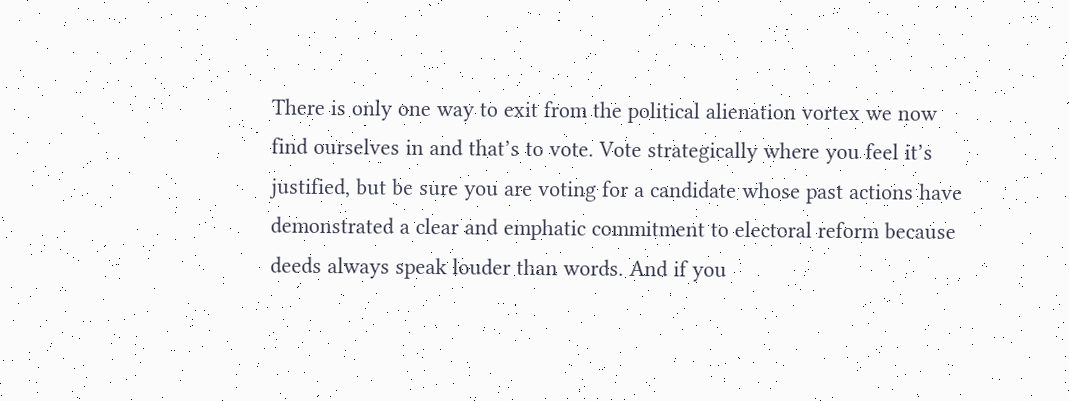There is only one way to exit from the political alienation vortex we now find ourselves in and that’s to vote. Vote strategically where you feel it’s justified, but be sure you are voting for a candidate whose past actions have demonstrated a clear and emphatic commitment to electoral reform because deeds always speak louder than words. And if you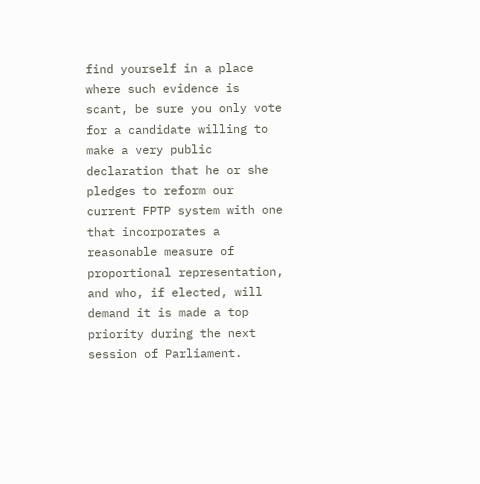find yourself in a place where such evidence is scant, be sure you only vote for a candidate willing to make a very public declaration that he or she pledges to reform our current FPTP system with one that incorporates a reasonable measure of proportional representation, and who, if elected, will demand it is made a top priority during the next session of Parliament.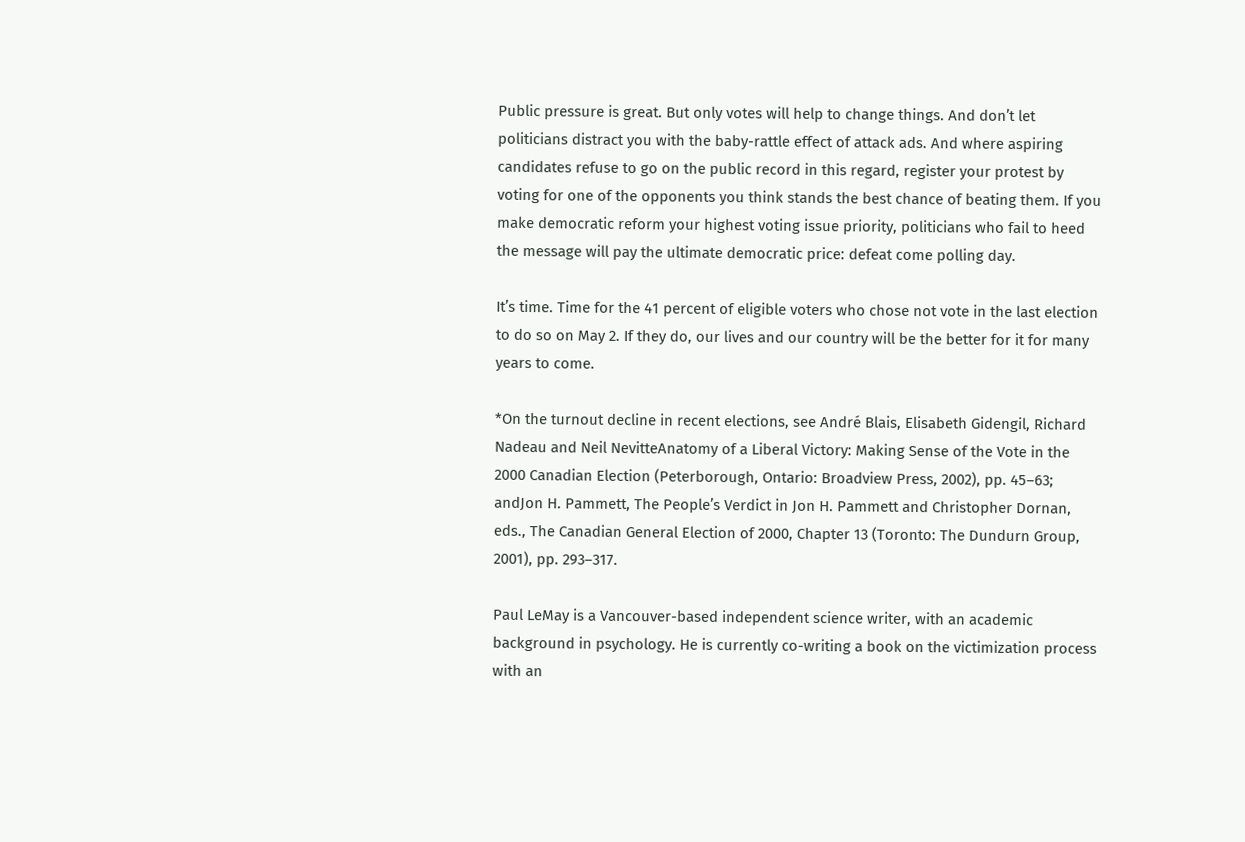Public pressure is great. But only votes will help to change things. And don’t let politicians distract you with the baby-rattle effect of attack ads. And where aspiring candidates refuse to go on the public record in this regard, register your protest by voting for one of the opponents you think stands the best chance of beating them. If you make democratic reform your highest voting issue priority, politicians who fail to heed the message will pay the ultimate democratic price: defeat come polling day.

It’s time. Time for the 41 percent of eligible voters who chose not vote in the last election to do so on May 2. If they do, our lives and our country will be the better for it for many years to come.

*On the turnout decline in recent elections, see André Blais, Elisabeth Gidengil, Richard Nadeau and Neil NevitteAnatomy of a Liberal Victory: Making Sense of the Vote in the 2000 Canadian Election (Peterborough, Ontario: Broadview Press, 2002), pp. 45–63; andJon H. Pammett, The People’s Verdict in Jon H. Pammett and Christopher Dornan, eds., The Canadian General Election of 2000, Chapter 13 (Toronto: The Dundurn Group, 2001), pp. 293–317.

Paul LeMay is a Vancouver-based independent science writer, with an academic background in psychology. He is currently co-writing a book on the victimization process with an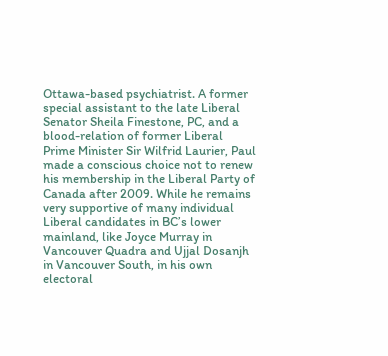Ottawa-based psychiatrist. A former special assistant to the late Liberal Senator Sheila Finestone, PC, and a blood-relation of former Liberal Prime Minister Sir Wilfrid Laurier, Paul made a conscious choice not to renew his membership in the Liberal Party of Canada after 2009. While he remains very supportive of many individual Liberal candidates in BC’s lower mainland, like Joyce Murray in Vancouver Quadra and Ujjal Dosanjh in Vancouver South, in his own electoral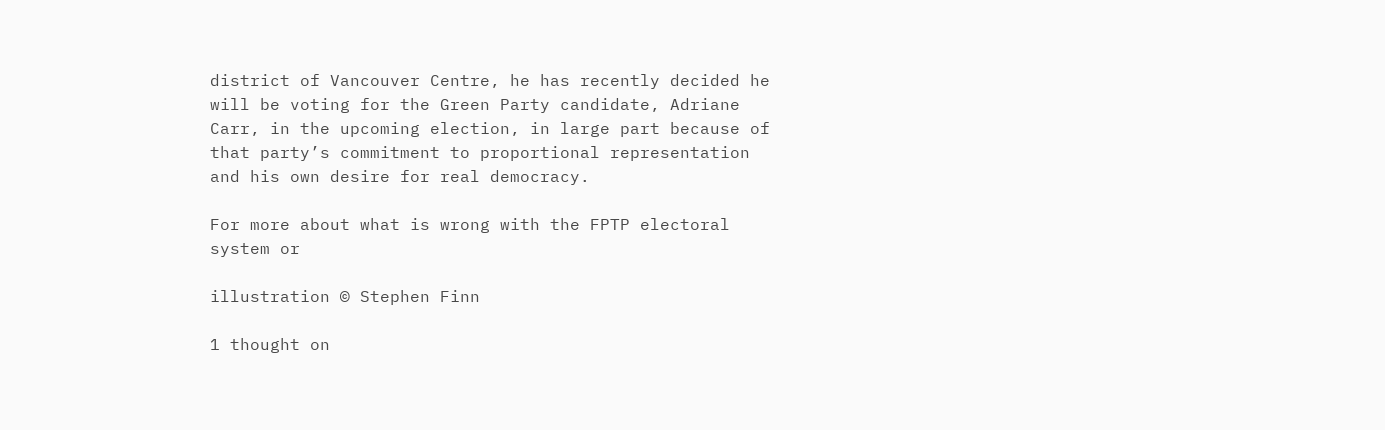district of Vancouver Centre, he has recently decided he will be voting for the Green Party candidate, Adriane Carr, in the upcoming election, in large part because of that party’s commitment to proportional representation and his own desire for real democracy.

For more about what is wrong with the FPTP electoral system or

illustration © Stephen Finn

1 thought on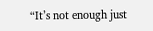“It’s not enough just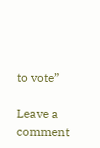to vote”

Leave a comment